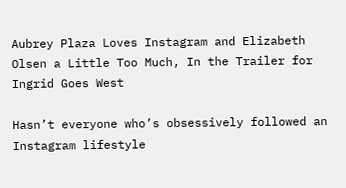Aubrey Plaza Loves Instagram and Elizabeth Olsen a Little Too Much, In the Trailer for Ingrid Goes West

Hasn’t everyone who’s obsessively followed an Instagram lifestyle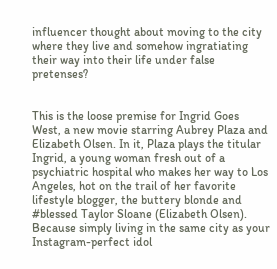influencer thought about moving to the city where they live and somehow ingratiating their way into their life under false pretenses?


This is the loose premise for Ingrid Goes West, a new movie starring Aubrey Plaza and Elizabeth Olsen. In it, Plaza plays the titular Ingrid, a young woman fresh out of a psychiatric hospital who makes her way to Los Angeles, hot on the trail of her favorite lifestyle blogger, the buttery blonde and #blessed Taylor Sloane (Elizabeth Olsen). Because simply living in the same city as your Instagram-perfect idol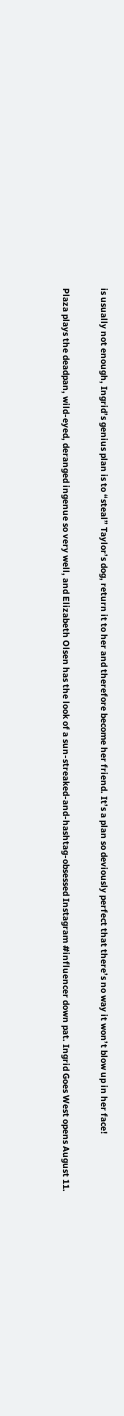is usually not enough, Ingrid’s genius plan is to “steal” Taylor’s dog, return it to her and therefore become her friend. It’s a plan so deviously perfect that there’s no way it won’t blow up in her face!

Plaza plays the deadpan, wild-eyed, deranged ingenue so very well, and Elizabeth Olsen has the look of a sun-streaked-and-hashtag-obsessed Instagram #influencer down pat. Ingrid Goes West opens August 11.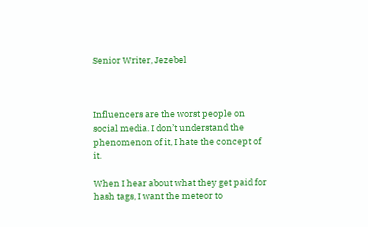Senior Writer, Jezebel



Influencers are the worst people on social media. I don’t understand the phenomenon of it, I hate the concept of it.

When I hear about what they get paid for hash tags, I want the meteor to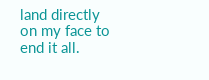land directly on my face to end it all.